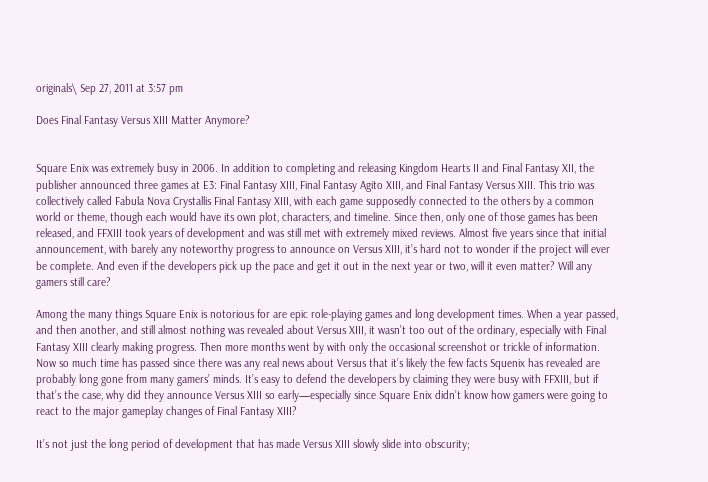originals\ Sep 27, 2011 at 3:57 pm

Does Final Fantasy Versus XIII Matter Anymore?


Square Enix was extremely busy in 2006. In addition to completing and releasing Kingdom Hearts II and Final Fantasy XII, the publisher announced three games at E3: Final Fantasy XIII, Final Fantasy Agito XIII, and Final Fantasy Versus XIII. This trio was collectively called Fabula Nova Crystallis Final Fantasy XIII, with each game supposedly connected to the others by a common world or theme, though each would have its own plot, characters, and timeline. Since then, only one of those games has been released, and FFXIII took years of development and was still met with extremely mixed reviews. Almost five years since that initial announcement, with barely any noteworthy progress to announce on Versus XIII, it’s hard not to wonder if the project will ever be complete. And even if the developers pick up the pace and get it out in the next year or two, will it even matter? Will any gamers still care?

Among the many things Square Enix is notorious for are epic role-playing games and long development times. When a year passed, and then another, and still almost nothing was revealed about Versus XIII, it wasn’t too out of the ordinary, especially with Final Fantasy XIII clearly making progress. Then more months went by with only the occasional screenshot or trickle of information. Now so much time has passed since there was any real news about Versus that it’s likely the few facts Squenix has revealed are probably long gone from many gamers’ minds. It’s easy to defend the developers by claiming they were busy with FFXIII, but if that’s the case, why did they announce Versus XIII so early—especially since Square Enix didn’t know how gamers were going to react to the major gameplay changes of Final Fantasy XIII?

It’s not just the long period of development that has made Versus XIII slowly slide into obscurity;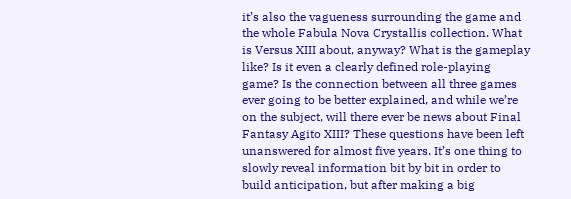it’s also the vagueness surrounding the game and the whole Fabula Nova Crystallis collection. What is Versus XIII about, anyway? What is the gameplay like? Is it even a clearly defined role-playing game? Is the connection between all three games ever going to be better explained, and while we’re on the subject, will there ever be news about Final Fantasy Agito XIII? These questions have been left unanswered for almost five years. It’s one thing to slowly reveal information bit by bit in order to build anticipation, but after making a big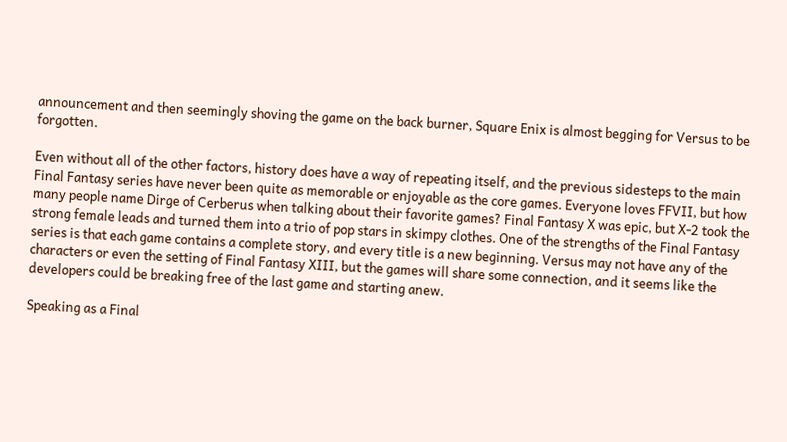announcement and then seemingly shoving the game on the back burner, Square Enix is almost begging for Versus to be forgotten.

Even without all of the other factors, history does have a way of repeating itself, and the previous sidesteps to the main Final Fantasy series have never been quite as memorable or enjoyable as the core games. Everyone loves FFVII, but how many people name Dirge of Cerberus when talking about their favorite games? Final Fantasy X was epic, but X-2 took the strong female leads and turned them into a trio of pop stars in skimpy clothes. One of the strengths of the Final Fantasy series is that each game contains a complete story, and every title is a new beginning. Versus may not have any of the characters or even the setting of Final Fantasy XIII, but the games will share some connection, and it seems like the developers could be breaking free of the last game and starting anew.

Speaking as a Final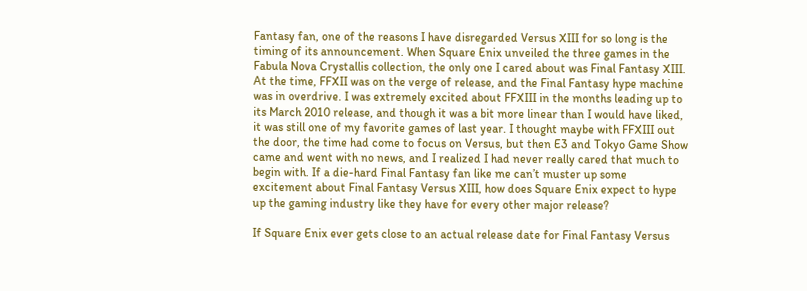Fantasy fan, one of the reasons I have disregarded Versus XIII for so long is the timing of its announcement. When Square Enix unveiled the three games in the Fabula Nova Crystallis collection, the only one I cared about was Final Fantasy XIII. At the time, FFXII was on the verge of release, and the Final Fantasy hype machine was in overdrive. I was extremely excited about FFXIII in the months leading up to its March 2010 release, and though it was a bit more linear than I would have liked, it was still one of my favorite games of last year. I thought maybe with FFXIII out the door, the time had come to focus on Versus, but then E3 and Tokyo Game Show came and went with no news, and I realized I had never really cared that much to begin with. If a die-hard Final Fantasy fan like me can’t muster up some excitement about Final Fantasy Versus XIII, how does Square Enix expect to hype up the gaming industry like they have for every other major release?

If Square Enix ever gets close to an actual release date for Final Fantasy Versus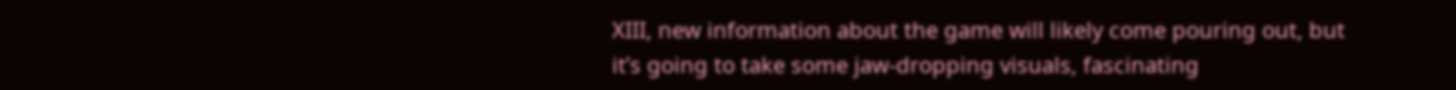XIII, new information about the game will likely come pouring out, but it’s going to take some jaw-dropping visuals, fascinating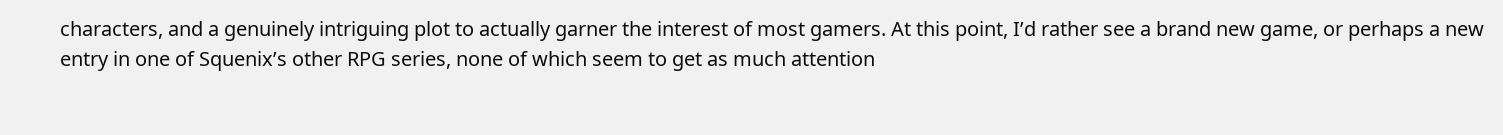characters, and a genuinely intriguing plot to actually garner the interest of most gamers. At this point, I’d rather see a brand new game, or perhaps a new entry in one of Squenix’s other RPG series, none of which seem to get as much attention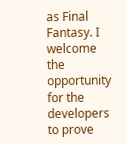as Final Fantasy. I welcome the opportunity for the developers to prove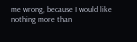me wrong, because I would like nothing more than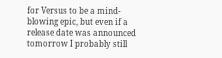for Versus to be a mind-blowing epic, but even if a release date was announced tomorrow I probably still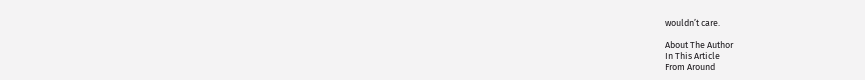wouldn’t care.

About The Author
In This Article
From Around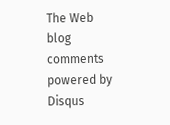The Web
blog comments powered by Disqus